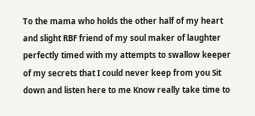To the mama who holds the other half of my heart and slight RBF friend of my soul maker of laughter perfectly timed with my attempts to swallow keeper of my secrets that I could never keep from you Sit down and listen here to me Know really take time to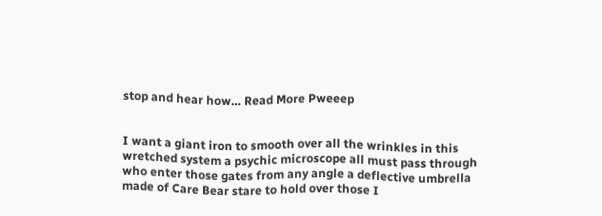stop and hear how… Read More Pweeep


I want a giant iron to smooth over all the wrinkles in this wretched system a psychic microscope all must pass through who enter those gates from any angle a deflective umbrella made of Care Bear stare to hold over those I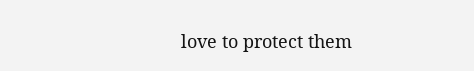love to protect them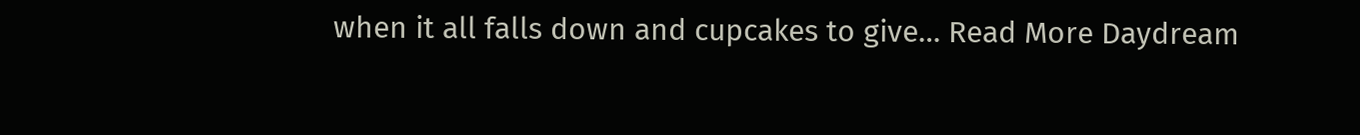when it all falls down and cupcakes to give… Read More Daydream